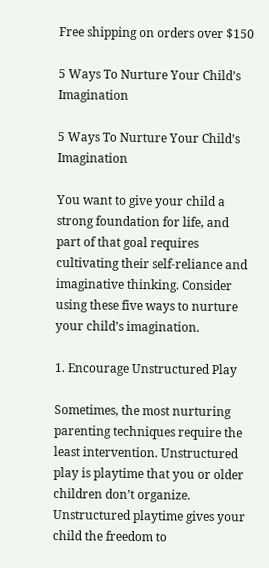Free shipping on orders over $150

5 Ways To Nurture Your Child’s Imagination

5 Ways To Nurture Your Child’s Imagination

You want to give your child a strong foundation for life, and part of that goal requires cultivating their self-reliance and imaginative thinking. Consider using these five ways to nurture your child’s imagination.

1. Encourage Unstructured Play

Sometimes, the most nurturing parenting techniques require the least intervention. Unstructured play is playtime that you or older children don’t organize. Unstructured playtime gives your child the freedom to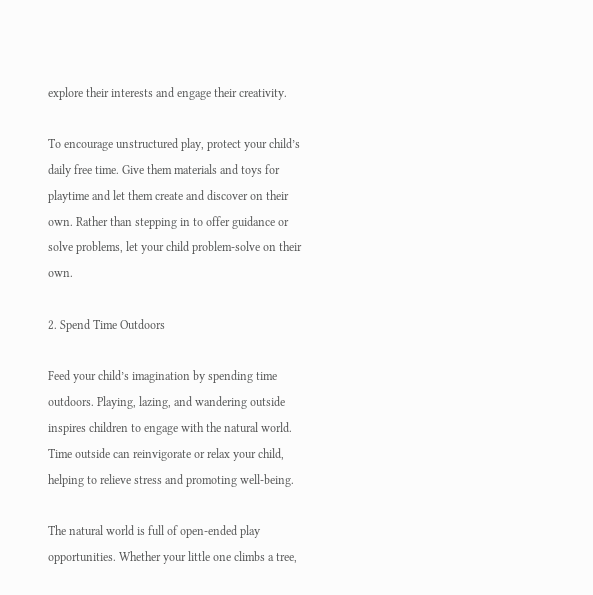explore their interests and engage their creativity.

To encourage unstructured play, protect your child’s daily free time. Give them materials and toys for playtime and let them create and discover on their own. Rather than stepping in to offer guidance or solve problems, let your child problem-solve on their own.

2. Spend Time Outdoors

Feed your child’s imagination by spending time outdoors. Playing, lazing, and wandering outside inspires children to engage with the natural world. Time outside can reinvigorate or relax your child, helping to relieve stress and promoting well-being.

The natural world is full of open-ended play opportunities. Whether your little one climbs a tree,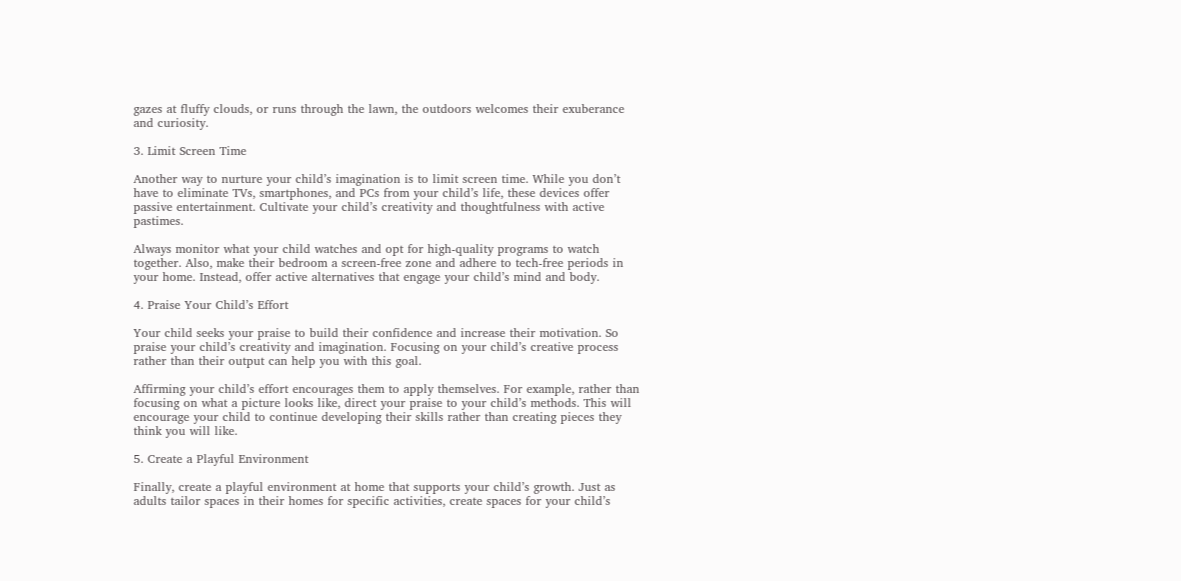gazes at fluffy clouds, or runs through the lawn, the outdoors welcomes their exuberance and curiosity.

3. Limit Screen Time

Another way to nurture your child’s imagination is to limit screen time. While you don’t have to eliminate TVs, smartphones, and PCs from your child’s life, these devices offer passive entertainment. Cultivate your child’s creativity and thoughtfulness with active pastimes.

Always monitor what your child watches and opt for high-quality programs to watch together. Also, make their bedroom a screen-free zone and adhere to tech-free periods in your home. Instead, offer active alternatives that engage your child’s mind and body.

4. Praise Your Child’s Effort

Your child seeks your praise to build their confidence and increase their motivation. So praise your child’s creativity and imagination. Focusing on your child’s creative process rather than their output can help you with this goal.

Affirming your child’s effort encourages them to apply themselves. For example, rather than focusing on what a picture looks like, direct your praise to your child’s methods. This will encourage your child to continue developing their skills rather than creating pieces they think you will like.

5. Create a Playful Environment

Finally, create a playful environment at home that supports your child’s growth. Just as adults tailor spaces in their homes for specific activities, create spaces for your child’s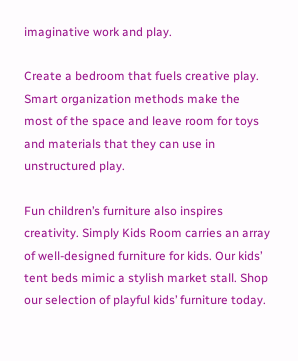imaginative work and play.

Create a bedroom that fuels creative play. Smart organization methods make the most of the space and leave room for toys and materials that they can use in unstructured play.

Fun children’s furniture also inspires creativity. Simply Kids Room carries an array of well-designed furniture for kids. Our kids’ tent beds mimic a stylish market stall. Shop our selection of playful kids’ furniture today.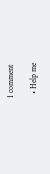1 comment

  • Help me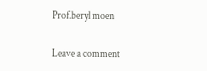Prof.beryl moen

Leave a comment